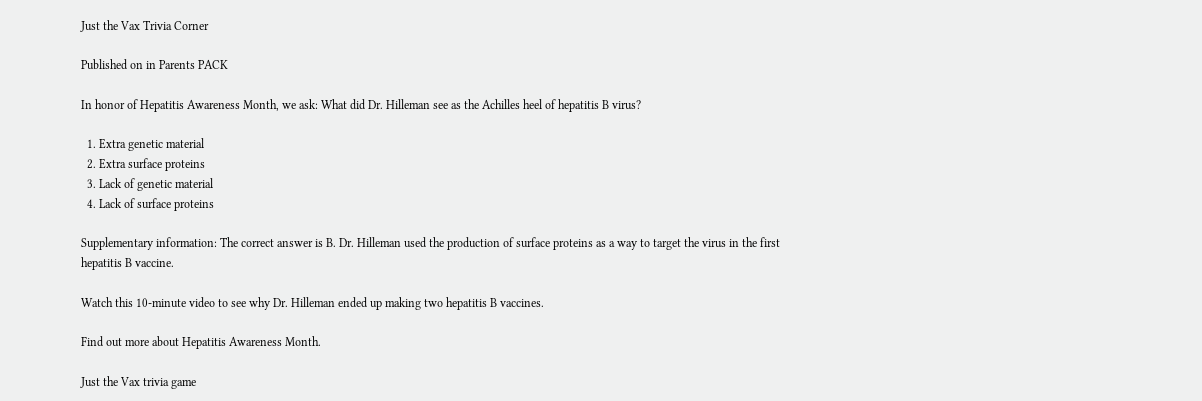Just the Vax Trivia Corner

Published on in Parents PACK

In honor of Hepatitis Awareness Month, we ask: What did Dr. Hilleman see as the Achilles heel of hepatitis B virus?

  1. Extra genetic material
  2. Extra surface proteins
  3. Lack of genetic material
  4. Lack of surface proteins

Supplementary information: The correct answer is B. Dr. Hilleman used the production of surface proteins as a way to target the virus in the first hepatitis B vaccine.

Watch this 10-minute video to see why Dr. Hilleman ended up making two hepatitis B vaccines.

Find out more about Hepatitis Awareness Month.

Just the Vax trivia game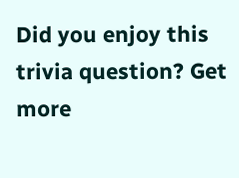Did you enjoy this trivia question? Get more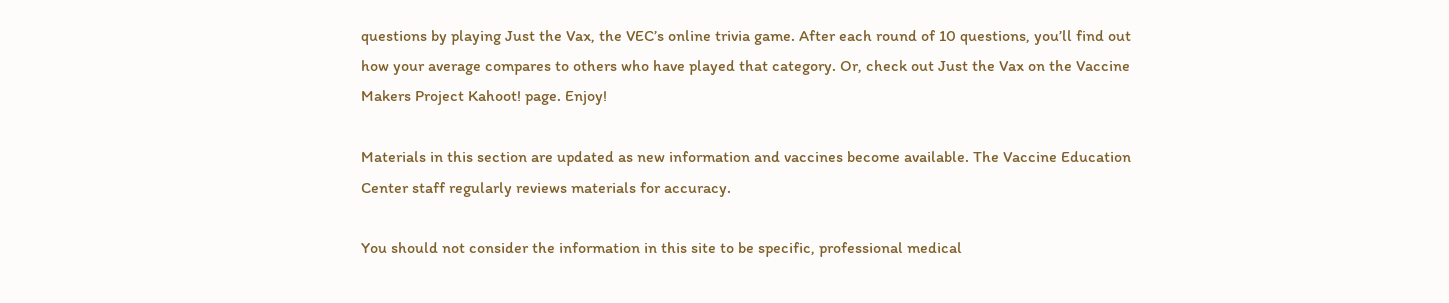questions by playing Just the Vax, the VEC’s online trivia game. After each round of 10 questions, you’ll find out how your average compares to others who have played that category. Or, check out Just the Vax on the Vaccine Makers Project Kahoot! page. Enjoy!

Materials in this section are updated as new information and vaccines become available. The Vaccine Education Center staff regularly reviews materials for accuracy.

You should not consider the information in this site to be specific, professional medical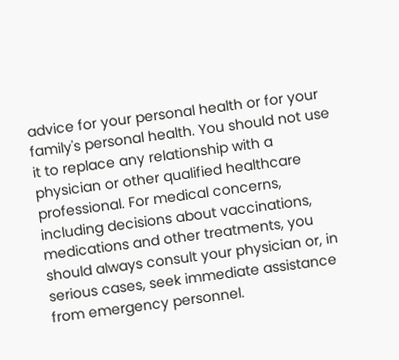advice for your personal health or for your family's personal health. You should not use it to replace any relationship with a physician or other qualified healthcare professional. For medical concerns, including decisions about vaccinations, medications and other treatments, you should always consult your physician or, in serious cases, seek immediate assistance from emergency personnel.